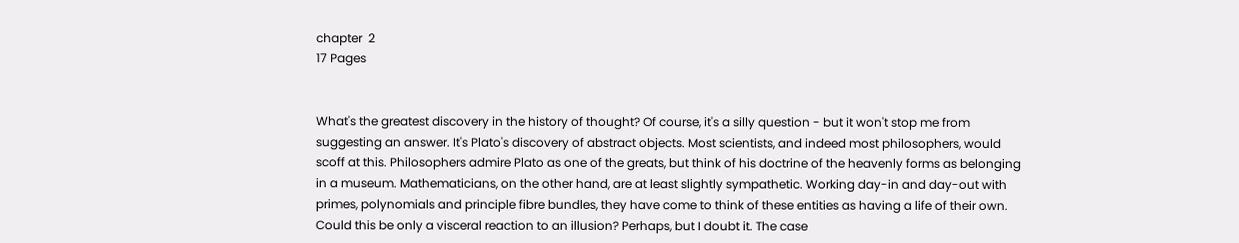chapter  2
17 Pages


What's the greatest discovery in the history of thought? Of course, it's a silly question - but it won't stop me from suggesting an answer. It's Plato's discovery of abstract objects. Most scientists, and indeed most philosophers, would scoff at this. Philosophers admire Plato as one of the greats, but think of his doctrine of the heavenly forms as belonging in a museum. Mathematicians, on the other hand, are at least slightly sympathetic. Working day-in and day-out with primes, polynomials and principle fibre bundles, they have come to think of these entities as having a life of their own. Could this be only a visceral reaction to an illusion? Perhaps, but I doubt it. The case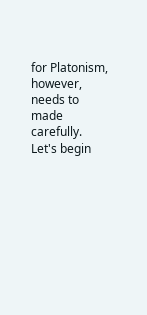for Platonism, however, needs to made carefully. Let's begin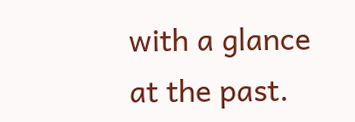with a glance at the past.